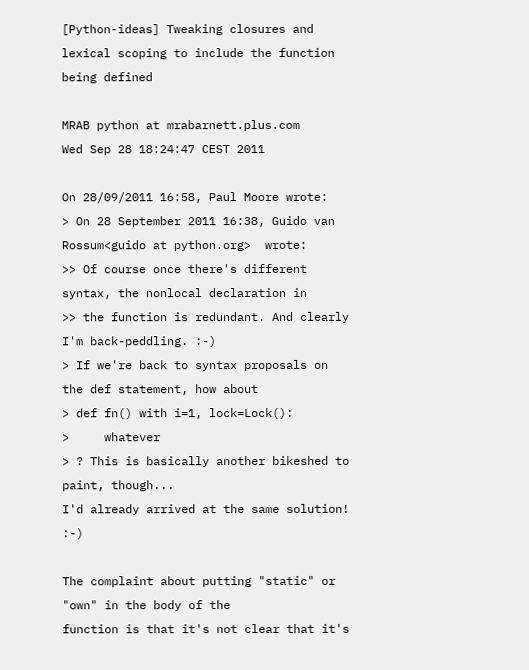[Python-ideas] Tweaking closures and lexical scoping to include the function being defined

MRAB python at mrabarnett.plus.com
Wed Sep 28 18:24:47 CEST 2011

On 28/09/2011 16:58, Paul Moore wrote:
> On 28 September 2011 16:38, Guido van Rossum<guido at python.org>  wrote:
>> Of course once there's different syntax, the nonlocal declaration in
>> the function is redundant. And clearly I'm back-peddling. :-)
> If we're back to syntax proposals on the def statement, how about
> def fn() with i=1, lock=Lock():
>     whatever
> ? This is basically another bikeshed to paint, though...
I'd already arrived at the same solution! :-)

The complaint about putting "static" or "own" in the body of the
function is that it's not clear that it's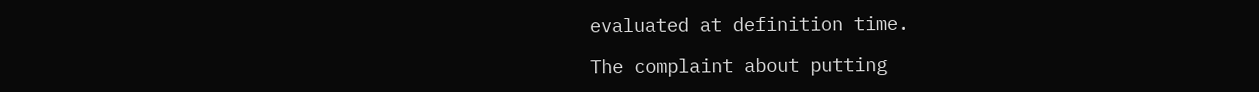evaluated at definition time.

The complaint about putting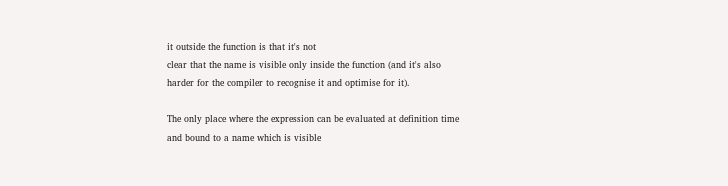it outside the function is that it's not
clear that the name is visible only inside the function (and it's also
harder for the compiler to recognise it and optimise for it).

The only place where the expression can be evaluated at definition time
and bound to a name which is visible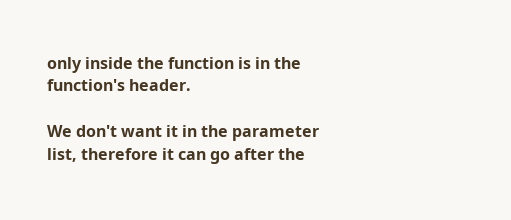only inside the function is in the
function's header.

We don't want it in the parameter list, therefore it can go after the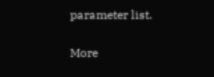parameter list.

More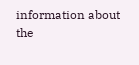information about the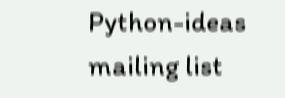Python-ideas mailing list